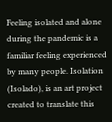Feeling isolated and alone during the pandemic is a familiar feeling experienced by many people. Isolation (Isolado), is an art project created to translate this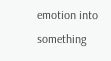emotion into something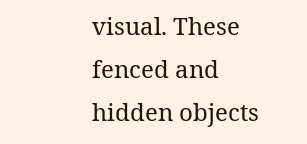visual. These fenced and hidden objects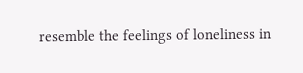resemble the feelings of loneliness in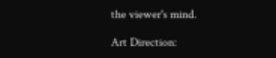the viewer's mind.

Art Direction: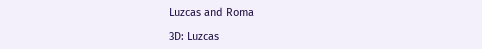Luzcas and Roma

3D: Luzcas